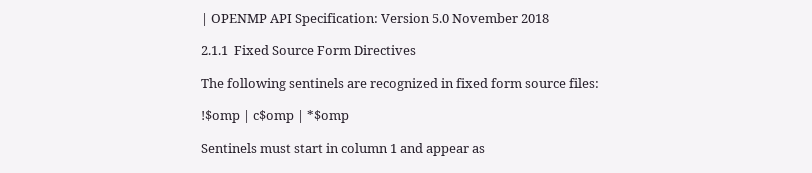| OPENMP API Specification: Version 5.0 November 2018

2.1.1  Fixed Source Form Directives

The following sentinels are recognized in fixed form source files:

!$omp | c$omp | *$omp

Sentinels must start in column 1 and appear as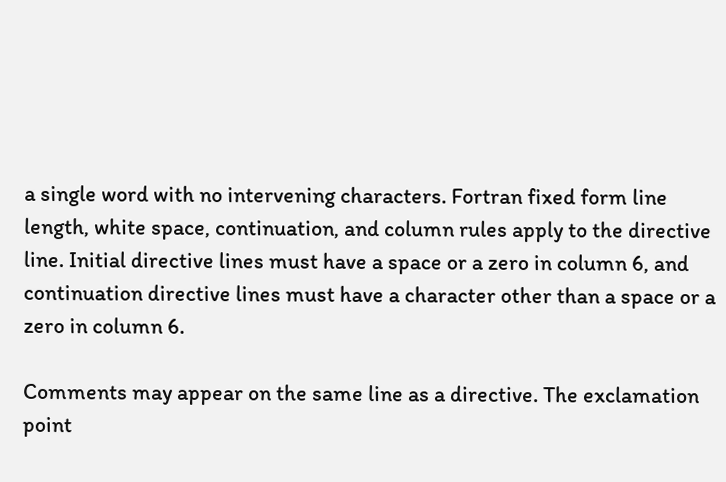a single word with no intervening characters. Fortran fixed form line length, white space, continuation, and column rules apply to the directive line. Initial directive lines must have a space or a zero in column 6, and continuation directive lines must have a character other than a space or a zero in column 6.

Comments may appear on the same line as a directive. The exclamation point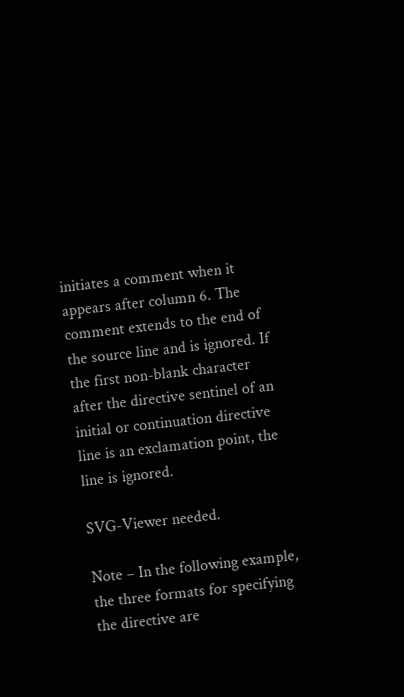initiates a comment when it appears after column 6. The comment extends to the end of the source line and is ignored. If the first non-blank character after the directive sentinel of an initial or continuation directive line is an exclamation point, the line is ignored.

SVG-Viewer needed.

Note – In the following example, the three formats for specifying the directive are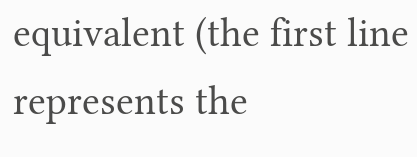equivalent (the first line represents the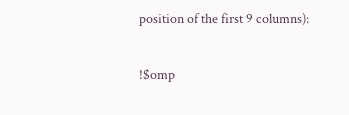position of the first 9 columns):

!$omp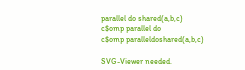parallel do shared(a,b,c)
c$omp parallel do
c$omp paralleldoshared(a,b,c)

SVG-Viewer needed.